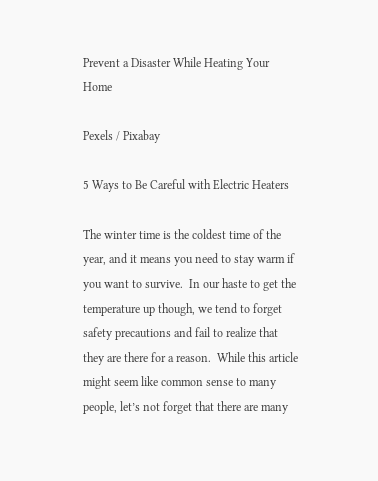Prevent a Disaster While Heating Your Home

Pexels / Pixabay

5 Ways to Be Careful with Electric Heaters

The winter time is the coldest time of the year, and it means you need to stay warm if you want to survive.  In our haste to get the temperature up though, we tend to forget safety precautions and fail to realize that they are there for a reason.  While this article might seem like common sense to many people, let’s not forget that there are many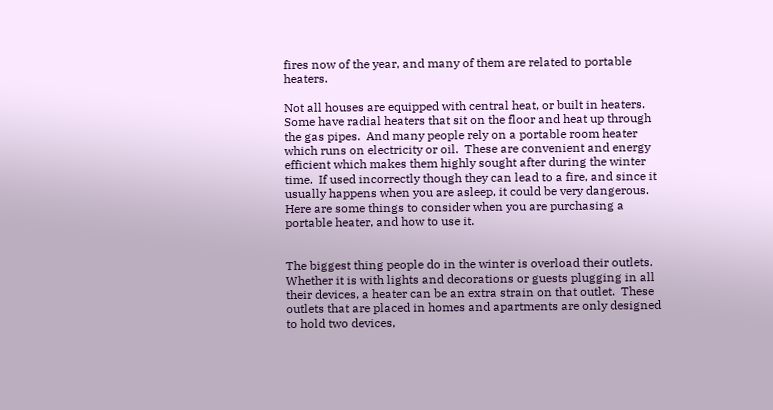fires now of the year, and many of them are related to portable heaters.

Not all houses are equipped with central heat, or built in heaters.  Some have radial heaters that sit on the floor and heat up through the gas pipes.  And many people rely on a portable room heater which runs on electricity or oil.  These are convenient and energy efficient which makes them highly sought after during the winter time.  If used incorrectly though they can lead to a fire, and since it usually happens when you are asleep, it could be very dangerous.  Here are some things to consider when you are purchasing a portable heater, and how to use it.


The biggest thing people do in the winter is overload their outlets.  Whether it is with lights and decorations or guests plugging in all their devices, a heater can be an extra strain on that outlet.  These outlets that are placed in homes and apartments are only designed to hold two devices,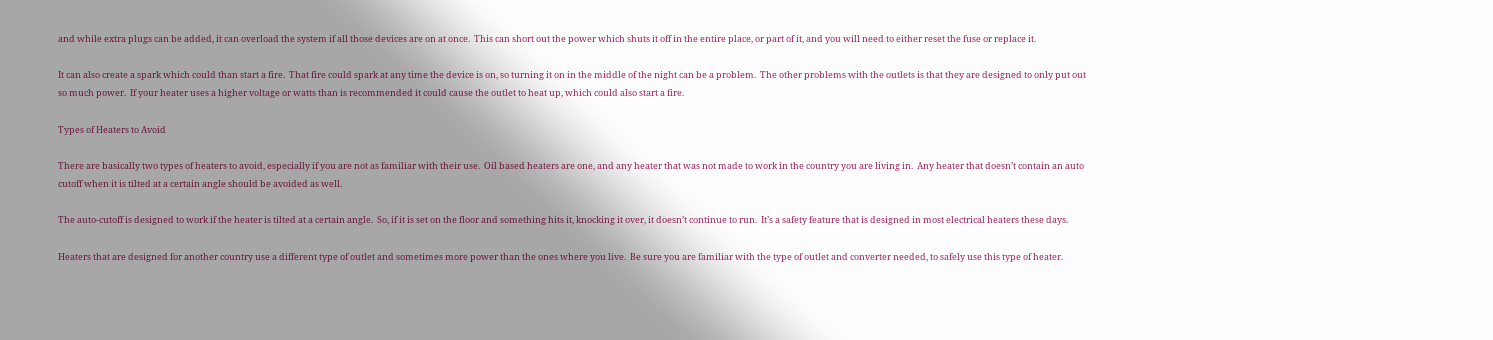and while extra plugs can be added, it can overload the system if all those devices are on at once.  This can short out the power which shuts it off in the entire place, or part of it, and you will need to either reset the fuse or replace it.

It can also create a spark which could than start a fire.  That fire could spark at any time the device is on, so turning it on in the middle of the night can be a problem.  The other problems with the outlets is that they are designed to only put out so much power.  If your heater uses a higher voltage or watts than is recommended it could cause the outlet to heat up, which could also start a fire.

Types of Heaters to Avoid

There are basically two types of heaters to avoid, especially if you are not as familiar with their use.  Oil based heaters are one, and any heater that was not made to work in the country you are living in.  Any heater that doesn’t contain an auto cutoff when it is tilted at a certain angle should be avoided as well.

The auto-cutoff is designed to work if the heater is tilted at a certain angle.  So, if it is set on the floor and something hits it, knocking it over, it doesn’t continue to run.  It’s a safety feature that is designed in most electrical heaters these days.

Heaters that are designed for another country use a different type of outlet and sometimes more power than the ones where you live.  Be sure you are familiar with the type of outlet and converter needed, to safely use this type of heater.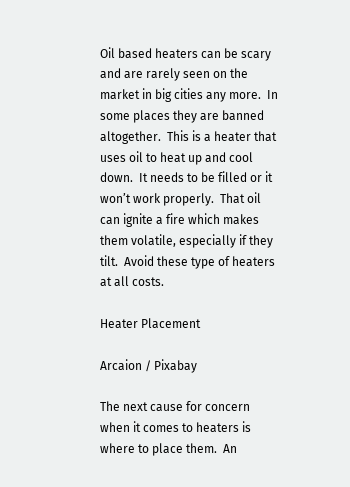Oil based heaters can be scary and are rarely seen on the market in big cities any more.  In some places they are banned altogether.  This is a heater that uses oil to heat up and cool down.  It needs to be filled or it won’t work properly.  That oil can ignite a fire which makes them volatile, especially if they tilt.  Avoid these type of heaters at all costs.

Heater Placement

Arcaion / Pixabay

The next cause for concern when it comes to heaters is where to place them.  An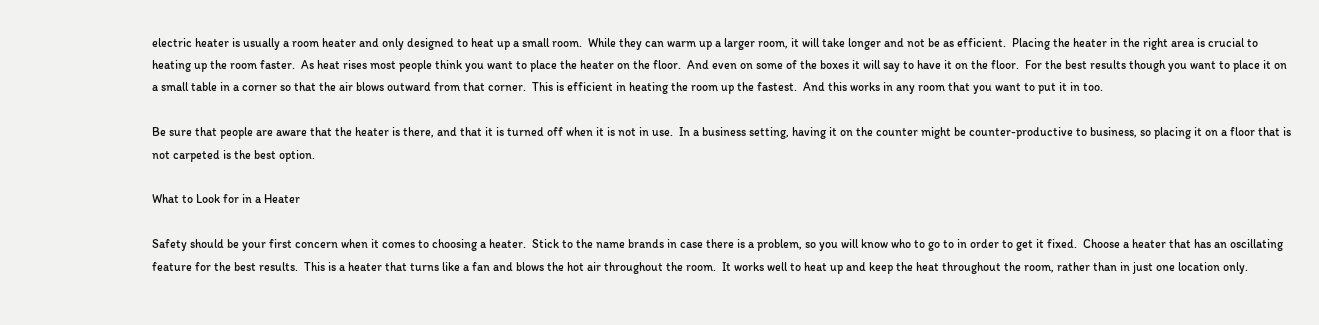electric heater is usually a room heater and only designed to heat up a small room.  While they can warm up a larger room, it will take longer and not be as efficient.  Placing the heater in the right area is crucial to heating up the room faster.  As heat rises most people think you want to place the heater on the floor.  And even on some of the boxes it will say to have it on the floor.  For the best results though you want to place it on a small table in a corner so that the air blows outward from that corner.  This is efficient in heating the room up the fastest.  And this works in any room that you want to put it in too.

Be sure that people are aware that the heater is there, and that it is turned off when it is not in use.  In a business setting, having it on the counter might be counter-productive to business, so placing it on a floor that is not carpeted is the best option.

What to Look for in a Heater

Safety should be your first concern when it comes to choosing a heater.  Stick to the name brands in case there is a problem, so you will know who to go to in order to get it fixed.  Choose a heater that has an oscillating feature for the best results.  This is a heater that turns like a fan and blows the hot air throughout the room.  It works well to heat up and keep the heat throughout the room, rather than in just one location only.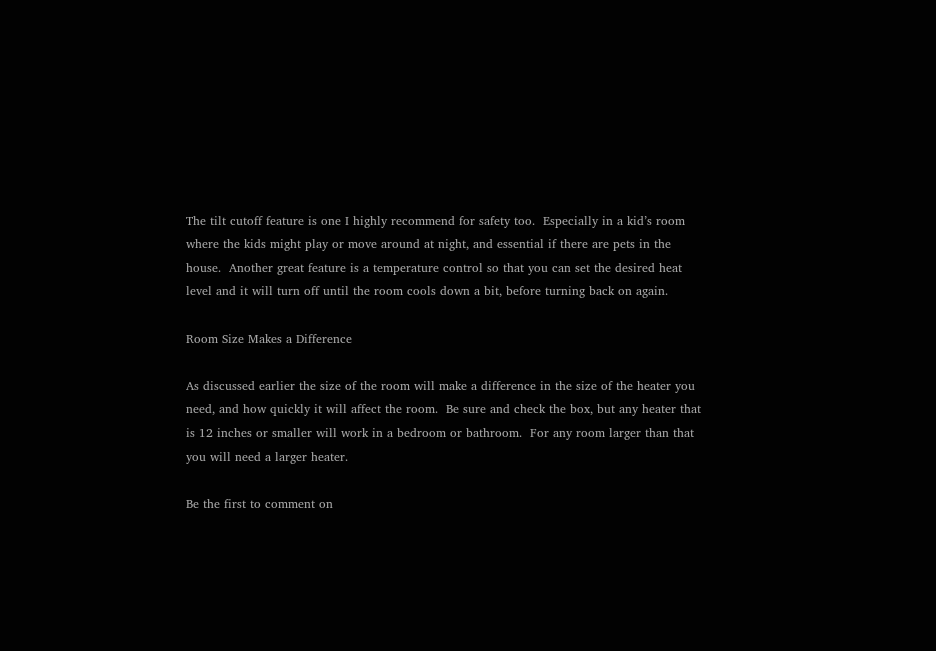The tilt cutoff feature is one I highly recommend for safety too.  Especially in a kid’s room where the kids might play or move around at night, and essential if there are pets in the house.  Another great feature is a temperature control so that you can set the desired heat level and it will turn off until the room cools down a bit, before turning back on again.

Room Size Makes a Difference

As discussed earlier the size of the room will make a difference in the size of the heater you need, and how quickly it will affect the room.  Be sure and check the box, but any heater that is 12 inches or smaller will work in a bedroom or bathroom.  For any room larger than that you will need a larger heater.

Be the first to comment on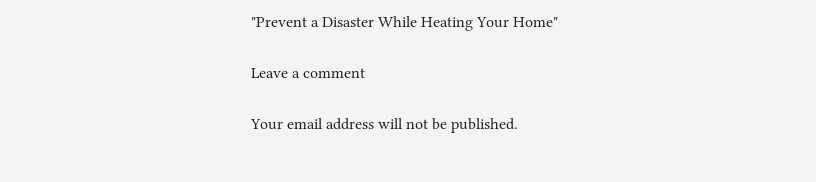"Prevent a Disaster While Heating Your Home"

Leave a comment

Your email address will not be published.